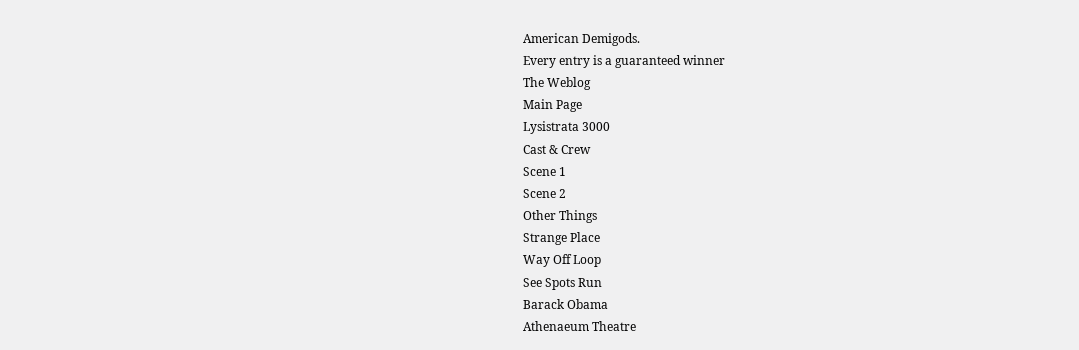American Demigods.
Every entry is a guaranteed winner
The Weblog
Main Page
Lysistrata 3000
Cast & Crew
Scene 1
Scene 2
Other Things
Strange Place
Way Off Loop
See Spots Run
Barack Obama
Athenaeum Theatre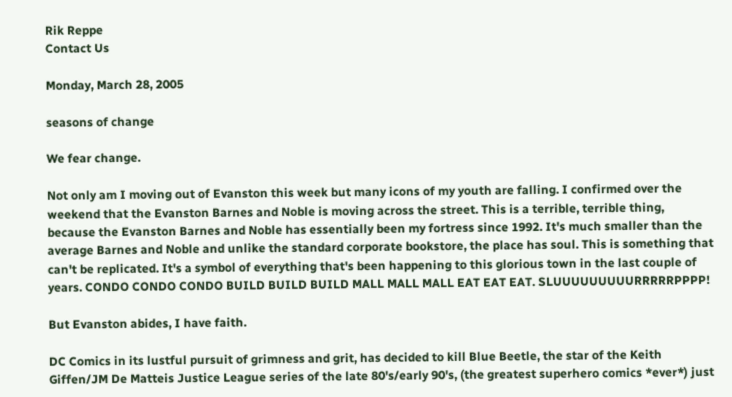Rik Reppe
Contact Us

Monday, March 28, 2005

seasons of change

We fear change.

Not only am I moving out of Evanston this week but many icons of my youth are falling. I confirmed over the weekend that the Evanston Barnes and Noble is moving across the street. This is a terrible, terrible thing, because the Evanston Barnes and Noble has essentially been my fortress since 1992. It's much smaller than the average Barnes and Noble and unlike the standard corporate bookstore, the place has soul. This is something that can't be replicated. It's a symbol of everything that's been happening to this glorious town in the last couple of years. CONDO CONDO CONDO BUILD BUILD BUILD MALL MALL MALL EAT EAT EAT. SLUUUUUUUUURRRRRPPPP!

But Evanston abides, I have faith.

DC Comics in its lustful pursuit of grimness and grit, has decided to kill Blue Beetle, the star of the Keith Giffen/JM De Matteis Justice League series of the late 80's/early 90's, (the greatest superhero comics *ever*) just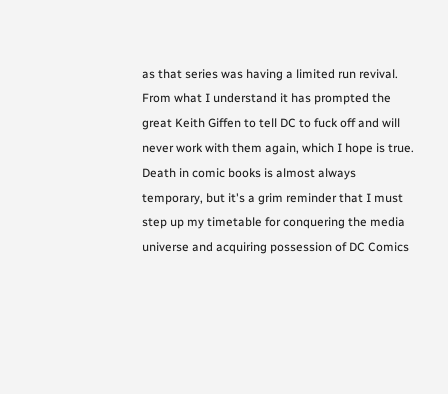as that series was having a limited run revival. From what I understand it has prompted the great Keith Giffen to tell DC to fuck off and will never work with them again, which I hope is true. Death in comic books is almost always temporary, but it's a grim reminder that I must step up my timetable for conquering the media universe and acquiring possession of DC Comics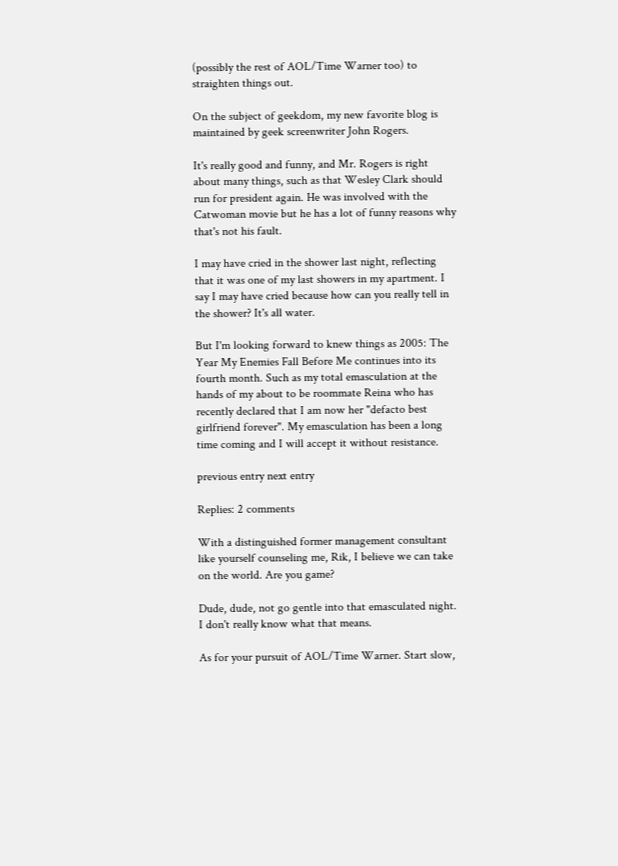(possibly the rest of AOL/Time Warner too) to straighten things out.

On the subject of geekdom, my new favorite blog is maintained by geek screenwriter John Rogers.

It's really good and funny, and Mr. Rogers is right about many things, such as that Wesley Clark should run for president again. He was involved with the Catwoman movie but he has a lot of funny reasons why that's not his fault.

I may have cried in the shower last night, reflecting that it was one of my last showers in my apartment. I say I may have cried because how can you really tell in the shower? It's all water.

But I'm looking forward to knew things as 2005: The Year My Enemies Fall Before Me continues into its fourth month. Such as my total emasculation at the hands of my about to be roommate Reina who has recently declared that I am now her "defacto best girlfriend forever". My emasculation has been a long time coming and I will accept it without resistance.

previous entry next entry

Replies: 2 comments

With a distinguished former management consultant like yourself counseling me, Rik, I believe we can take on the world. Are you game?

Dude, dude, not go gentle into that emasculated night. I don't really know what that means.

As for your pursuit of AOL/Time Warner. Start slow,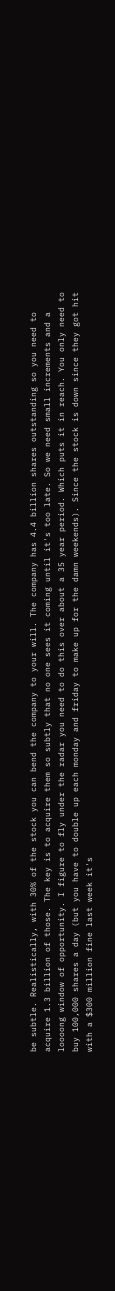be subtle. Realistically, with 30% of the stock you can bend the company to your will. The company has 4.4 billion shares outstanding so you need to acquire 1.3 billion of those. The key is to acquire them so subtly that no one sees it coming until it's too late. So we need small increments and a loooong window of opportunity. I figure to fly under the radar you need to do this over about a 35 year period. Which puts it in reach. You only need to buy 100,000 shares a day (but you have to double up each monday and friday to make up for the damn weekends). Since the stock is down since they got hit with a $300 million fine last week it's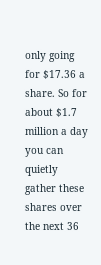only going for $17.36 a share. So for about $1.7 million a day you can quietly gather these shares over the next 36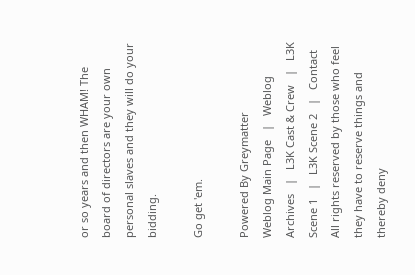or so years and then WHAM! The board of directors are your own personal slaves and they will do your bidding.

Go get 'em.

Powered By Greymatter
Weblog Main Page   |   Weblog Archives   |   L3K Cast & Crew   |   L3K Scene 1   |   L3K Scene 2   |   Contact
All rights reserved by those who feel they have to reserve things and thereby deny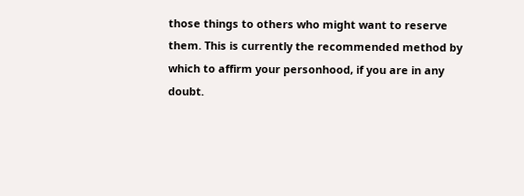those things to others who might want to reserve them. This is currently the recommended method by which to affirm your personhood, if you are in any doubt.